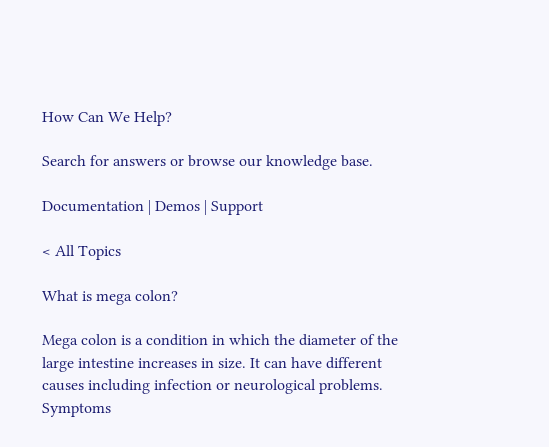How Can We Help?

Search for answers or browse our knowledge base.

Documentation | Demos | Support

< All Topics

What is mega colon?

Mega colon is a condition in which the diameter of the large intestine increases in size. It can have different causes including infection or neurological problems. Symptoms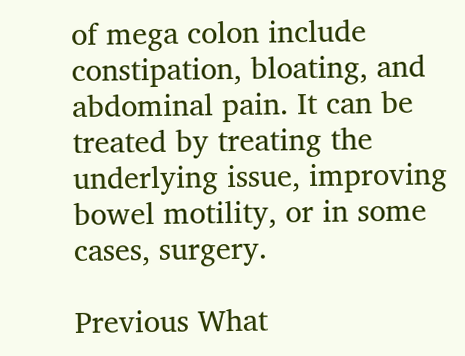of mega colon include constipation, bloating, and abdominal pain. It can be treated by treating the underlying issue, improving bowel motility, or in some cases, surgery.

Previous What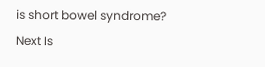is short bowel syndrome?
Next Is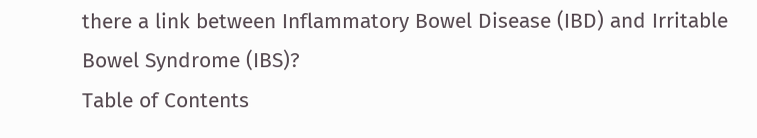there a link between Inflammatory Bowel Disease (IBD) and Irritable Bowel Syndrome (IBS)?
Table of Contents